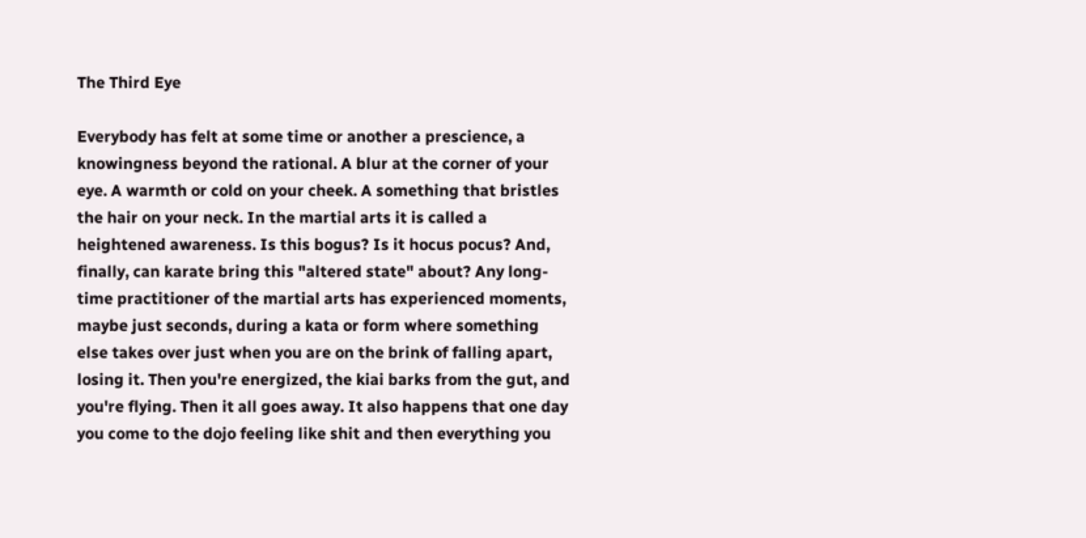The Third Eye

Everybody has felt at some time or another a prescience, a knowingness beyond the rational. A blur at the corner of your eye. A warmth or cold on your cheek. A something that bristles the hair on your neck. In the martial arts it is called a heightened awareness. Is this bogus? Is it hocus pocus? And, finally, can karate bring this "altered state" about? Any long-time practitioner of the martial arts has experienced moments, maybe just seconds, during a kata or form where something else takes over just when you are on the brink of falling apart, losing it. Then you're energized, the kiai barks from the gut, and you're flying. Then it all goes away. It also happens that one day you come to the dojo feeling like shit and then everything you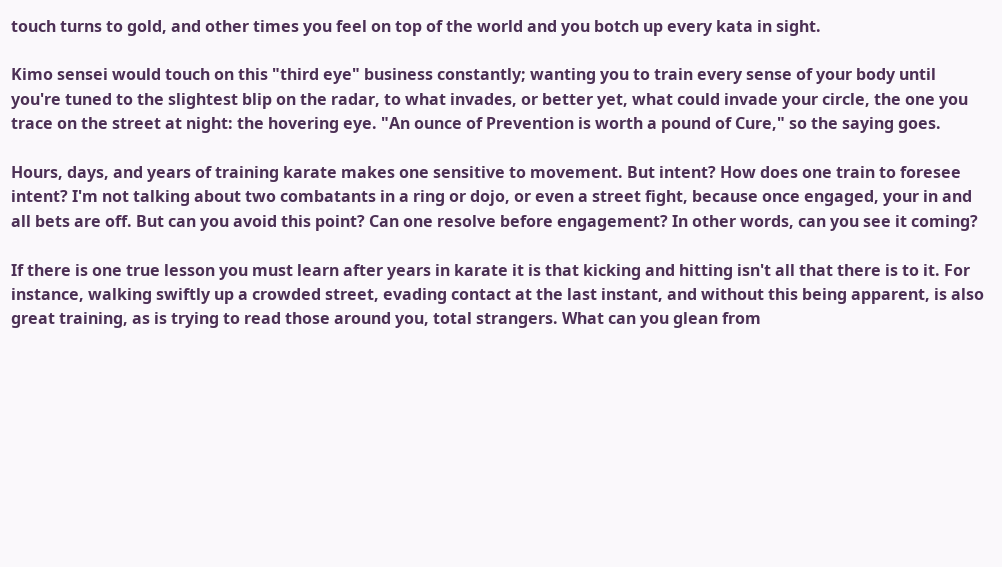touch turns to gold, and other times you feel on top of the world and you botch up every kata in sight.

Kimo sensei would touch on this "third eye" business constantly; wanting you to train every sense of your body until you're tuned to the slightest blip on the radar, to what invades, or better yet, what could invade your circle, the one you trace on the street at night: the hovering eye. "An ounce of Prevention is worth a pound of Cure," so the saying goes.

Hours, days, and years of training karate makes one sensitive to movement. But intent? How does one train to foresee intent? I'm not talking about two combatants in a ring or dojo, or even a street fight, because once engaged, your in and all bets are off. But can you avoid this point? Can one resolve before engagement? In other words, can you see it coming?

If there is one true lesson you must learn after years in karate it is that kicking and hitting isn't all that there is to it. For instance, walking swiftly up a crowded street, evading contact at the last instant, and without this being apparent, is also great training, as is trying to read those around you, total strangers. What can you glean from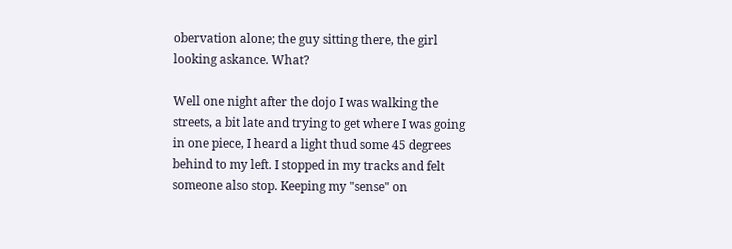obervation alone; the guy sitting there, the girl looking askance. What?

Well one night after the dojo I was walking the streets, a bit late and trying to get where I was going in one piece, I heard a light thud some 45 degrees behind to my left. I stopped in my tracks and felt someone also stop. Keeping my "sense" on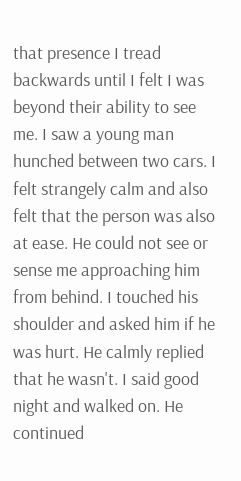that presence I tread backwards until I felt I was beyond their ability to see me. I saw a young man hunched between two cars. I felt strangely calm and also felt that the person was also at ease. He could not see or sense me approaching him from behind. I touched his shoulder and asked him if he was hurt. He calmly replied that he wasn't. I said good night and walked on. He continued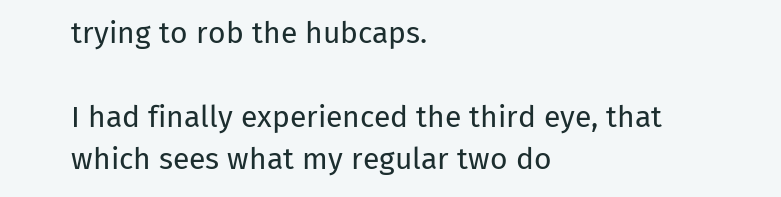trying to rob the hubcaps.

I had finally experienced the third eye, that which sees what my regular two do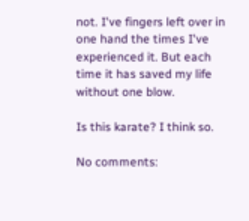not. I've fingers left over in one hand the times I've experienced it. But each time it has saved my life without one blow.

Is this karate? I think so.

No comments: